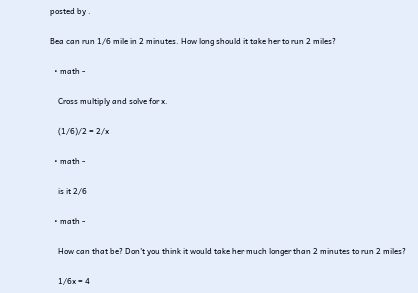posted by .

Bea can run 1/6 mile in 2 minutes. How long should it take her to run 2 miles?

  • math -

    Cross multiply and solve for x.

    (1/6)/2 = 2/x

  • math -

    is it 2/6

  • math -

    How can that be? Don't you think it would take her much longer than 2 minutes to run 2 miles?

    1/6x = 4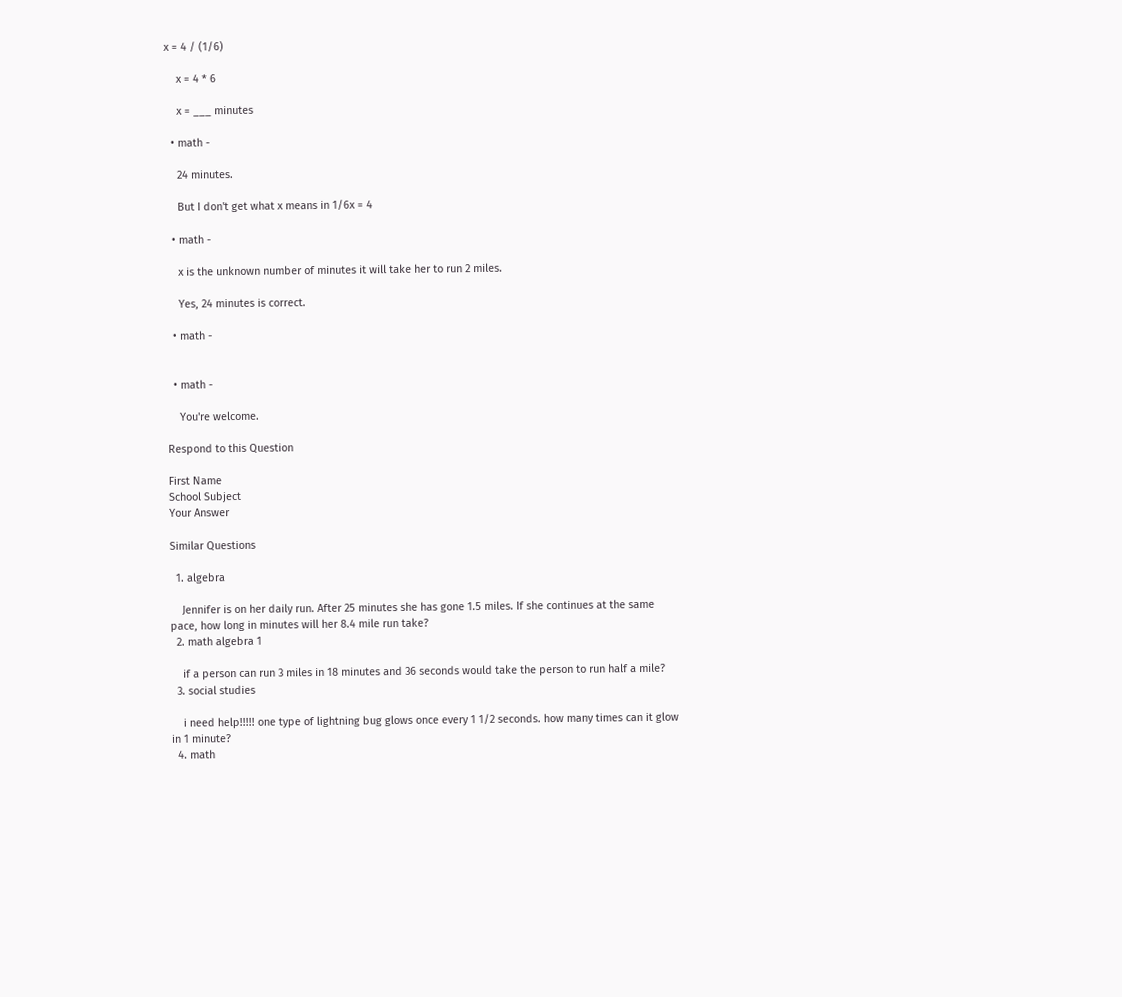x = 4 / (1/6)

    x = 4 * 6

    x = ___ minutes

  • math -

    24 minutes.

    But I don't get what x means in 1/6x = 4

  • math -

    x is the unknown number of minutes it will take her to run 2 miles.

    Yes, 24 minutes is correct.

  • math -


  • math -

    You're welcome.

Respond to this Question

First Name
School Subject
Your Answer

Similar Questions

  1. algebra

    Jennifer is on her daily run. After 25 minutes she has gone 1.5 miles. If she continues at the same pace, how long in minutes will her 8.4 mile run take?
  2. math algebra 1

    if a person can run 3 miles in 18 minutes and 36 seconds would take the person to run half a mile?
  3. social studies

    i need help!!!!! one type of lightning bug glows once every 1 1/2 seconds. how many times can it glow in 1 minute?
  4. math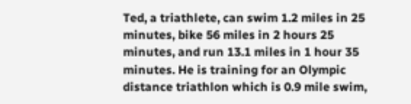Ted, a triathlete, can swim 1.2 miles in 25 minutes, bike 56 miles in 2 hours 25 minutes, and run 13.1 miles in 1 hour 35 minutes. He is training for an Olympic distance triathlon which is 0.9 mile swim,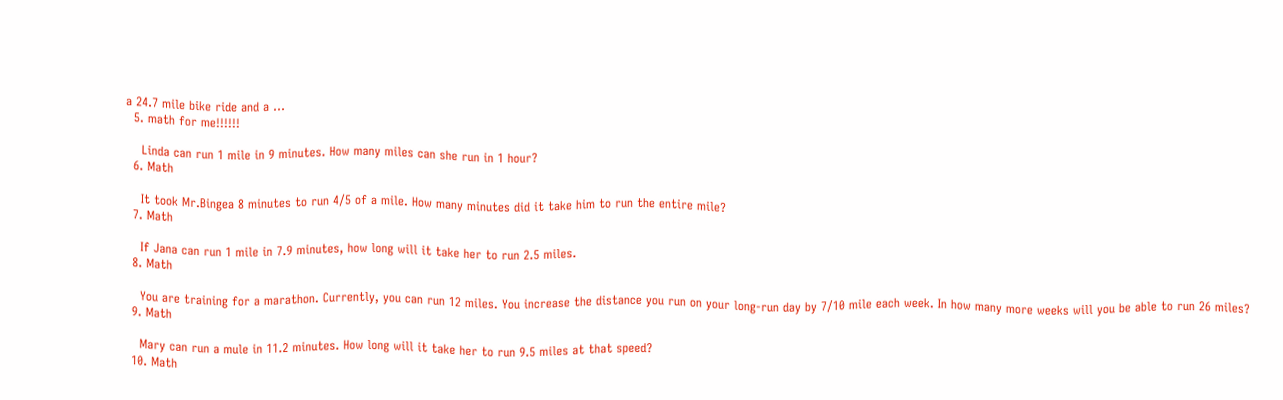a 24.7 mile bike ride and a …
  5. math for me!!!!!!

    Linda can run 1 mile in 9 minutes. How many miles can she run in 1 hour?
  6. Math

    It took Mr.Bingea 8 minutes to run 4/5 of a mile. How many minutes did it take him to run the entire mile?
  7. Math

    If Jana can run 1 mile in 7.9 minutes, how long will it take her to run 2.5 miles.
  8. Math

    You are training for a marathon. Currently, you can run 12 miles. You increase the distance you run on your long-run day by 7/10 mile each week. In how many more weeks will you be able to run 26 miles?
  9. Math

    Mary can run a mule in 11.2 minutes. How long will it take her to run 9.5 miles at that speed?
  10. Math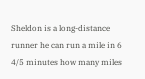Sheldon is a long-distance runner he can run a mile in 6 4/5 minutes how many miles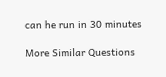can he run in 30 minutes

More Similar Questions